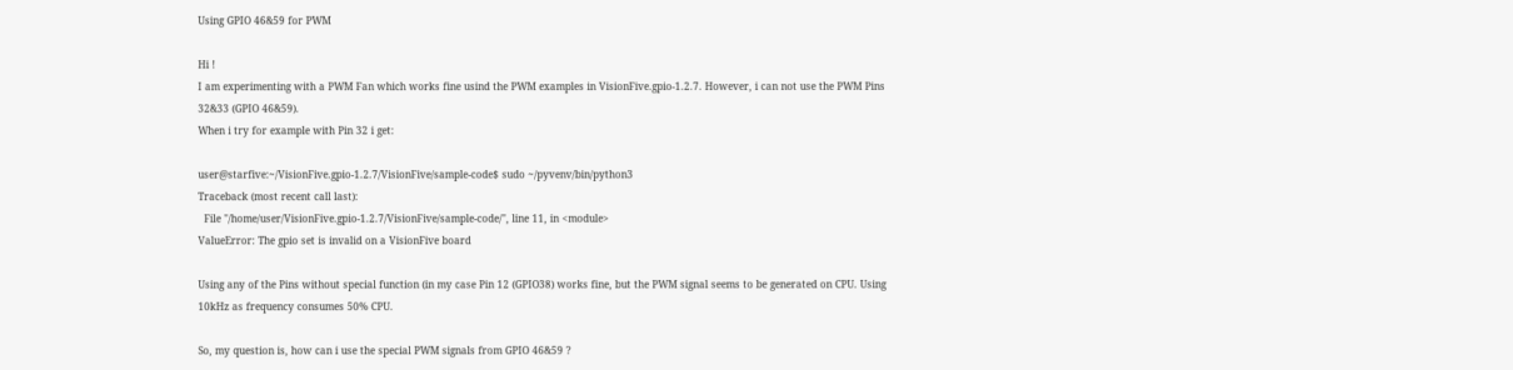Using GPIO 46&59 for PWM

Hi !
I am experimenting with a PWM Fan which works fine usind the PWM examples in VisionFive.gpio-1.2.7. However, i can not use the PWM Pins 32&33 (GPIO 46&59).
When i try for example with Pin 32 i get:

user@starfive:~/VisionFive.gpio-1.2.7/VisionFive/sample-code$ sudo ~/pyvenv/bin/python3
Traceback (most recent call last):
  File "/home/user/VisionFive.gpio-1.2.7/VisionFive/sample-code/", line 11, in <module>
ValueError: The gpio set is invalid on a VisionFive board

Using any of the Pins without special function (in my case Pin 12 (GPIO38) works fine, but the PWM signal seems to be generated on CPU. Using 10kHz as frequency consumes 50% CPU.

So, my question is, how can i use the special PWM signals from GPIO 46&59 ?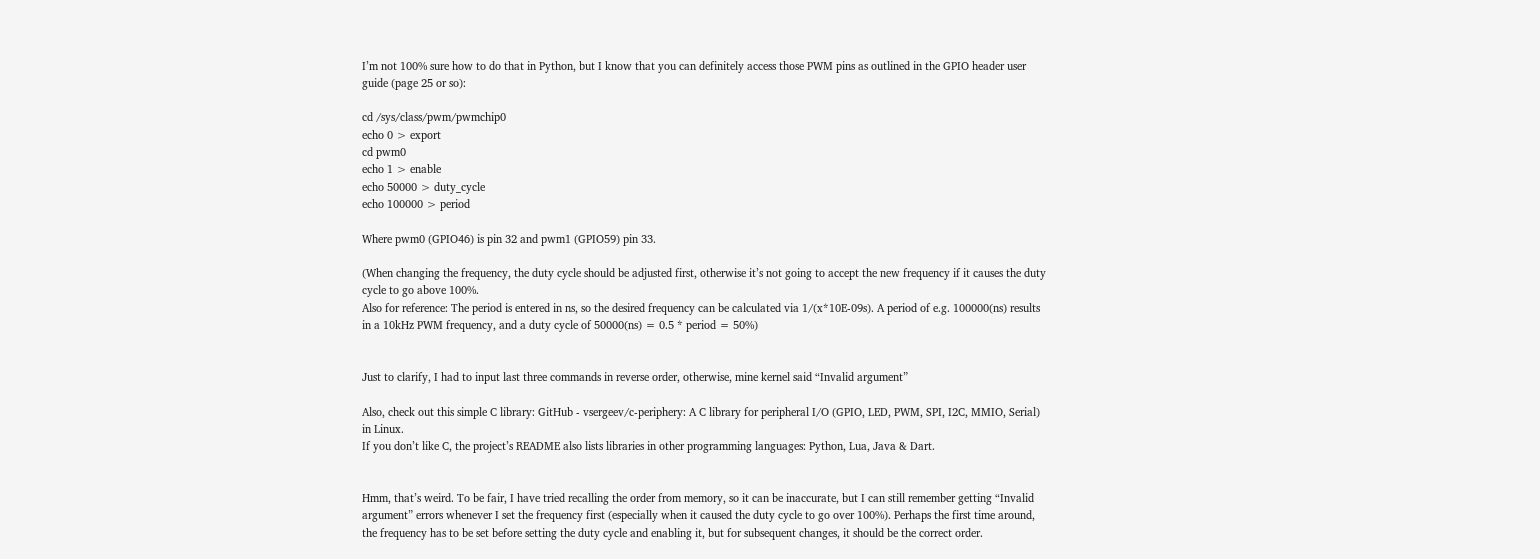I’m not 100% sure how to do that in Python, but I know that you can definitely access those PWM pins as outlined in the GPIO header user guide (page 25 or so):

cd /sys/class/pwm/pwmchip0
echo 0 > export
cd pwm0
echo 1 > enable
echo 50000 > duty_cycle
echo 100000 > period

Where pwm0 (GPIO46) is pin 32 and pwm1 (GPIO59) pin 33.

(When changing the frequency, the duty cycle should be adjusted first, otherwise it’s not going to accept the new frequency if it causes the duty cycle to go above 100%.
Also for reference: The period is entered in ns, so the desired frequency can be calculated via 1/(x*10E-09s). A period of e.g. 100000(ns) results in a 10kHz PWM frequency, and a duty cycle of 50000(ns) = 0.5 * period = 50%)


Just to clarify, I had to input last three commands in reverse order, otherwise, mine kernel said “Invalid argument”

Also, check out this simple C library: GitHub - vsergeev/c-periphery: A C library for peripheral I/O (GPIO, LED, PWM, SPI, I2C, MMIO, Serial) in Linux.
If you don’t like C, the project’s README also lists libraries in other programming languages: Python, Lua, Java & Dart.


Hmm, that’s weird. To be fair, I have tried recalling the order from memory, so it can be inaccurate, but I can still remember getting “Invalid argument” errors whenever I set the frequency first (especially when it caused the duty cycle to go over 100%). Perhaps the first time around, the frequency has to be set before setting the duty cycle and enabling it, but for subsequent changes, it should be the correct order.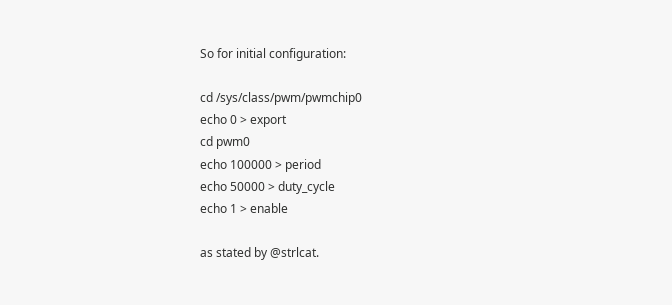So for initial configuration:

cd /sys/class/pwm/pwmchip0
echo 0 > export
cd pwm0
echo 100000 > period
echo 50000 > duty_cycle
echo 1 > enable

as stated by @strlcat.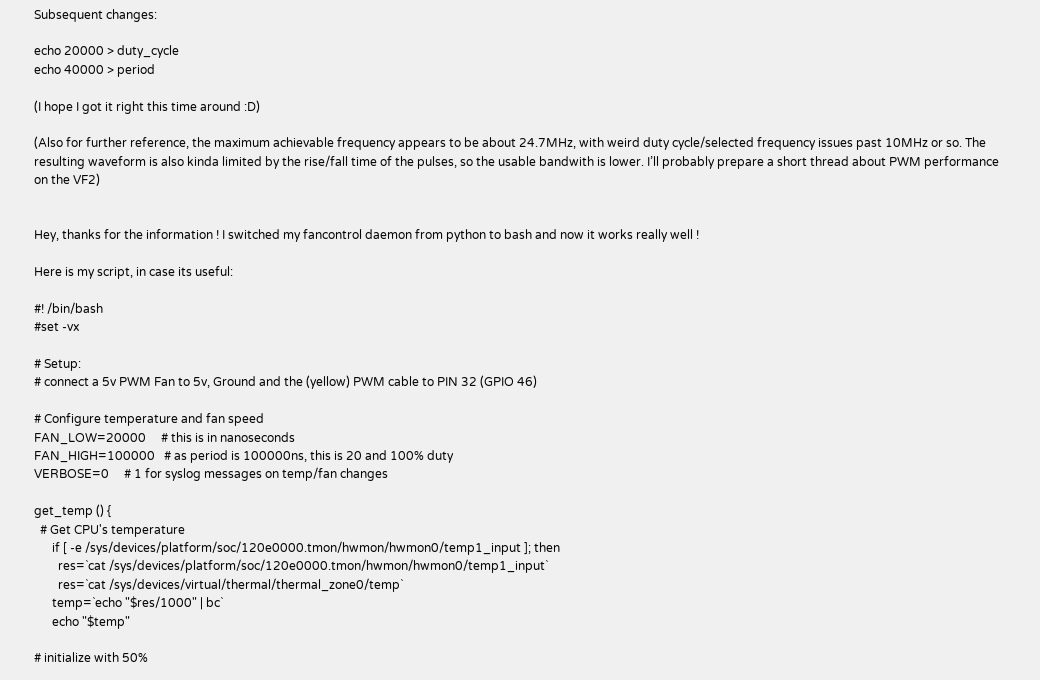Subsequent changes:

echo 20000 > duty_cycle
echo 40000 > period

(I hope I got it right this time around :D)

(Also for further reference, the maximum achievable frequency appears to be about 24.7MHz, with weird duty cycle/selected frequency issues past 10MHz or so. The resulting waveform is also kinda limited by the rise/fall time of the pulses, so the usable bandwith is lower. I’ll probably prepare a short thread about PWM performance on the VF2)


Hey, thanks for the information ! I switched my fancontrol daemon from python to bash and now it works really well !

Here is my script, in case its useful:

#! /bin/bash
#set -vx

# Setup:
# connect a 5v PWM Fan to 5v, Ground and the (yellow) PWM cable to PIN 32 (GPIO 46)

# Configure temperature and fan speed
FAN_LOW=20000     # this is in nanoseconds
FAN_HIGH=100000   # as period is 100000ns, this is 20 and 100% duty
VERBOSE=0     # 1 for syslog messages on temp/fan changes

get_temp () {
  # Get CPU's temperature
      if [ -e /sys/devices/platform/soc/120e0000.tmon/hwmon/hwmon0/temp1_input ]; then
        res=`cat /sys/devices/platform/soc/120e0000.tmon/hwmon/hwmon0/temp1_input`
        res=`cat /sys/devices/virtual/thermal/thermal_zone0/temp`
      temp=`echo "$res/1000" | bc`
      echo "$temp"

# initialize with 50%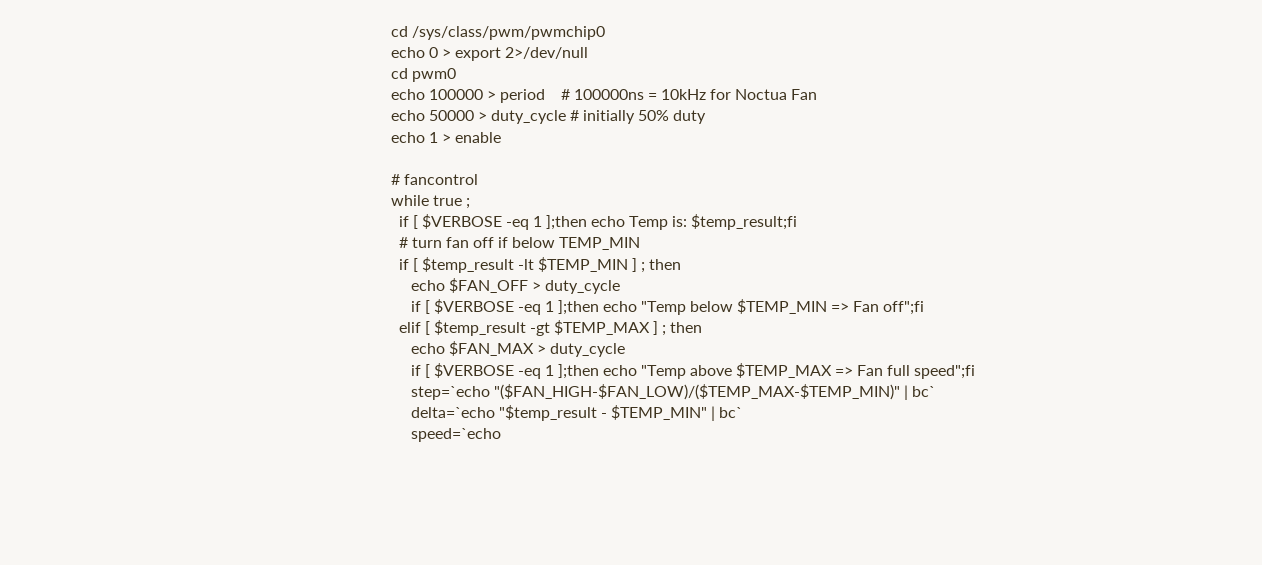cd /sys/class/pwm/pwmchip0
echo 0 > export 2>/dev/null
cd pwm0
echo 100000 > period    # 100000ns = 10kHz for Noctua Fan
echo 50000 > duty_cycle # initially 50% duty
echo 1 > enable

# fancontrol
while true ;
  if [ $VERBOSE -eq 1 ];then echo Temp is: $temp_result;fi
  # turn fan off if below TEMP_MIN
  if [ $temp_result -lt $TEMP_MIN ] ; then
     echo $FAN_OFF > duty_cycle
     if [ $VERBOSE -eq 1 ];then echo "Temp below $TEMP_MIN => Fan off";fi
  elif [ $temp_result -gt $TEMP_MAX ] ; then
     echo $FAN_MAX > duty_cycle
     if [ $VERBOSE -eq 1 ];then echo "Temp above $TEMP_MAX => Fan full speed";fi
     step=`echo "($FAN_HIGH-$FAN_LOW)/($TEMP_MAX-$TEMP_MIN)" | bc`
     delta=`echo "$temp_result - $TEMP_MIN" | bc`
     speed=`echo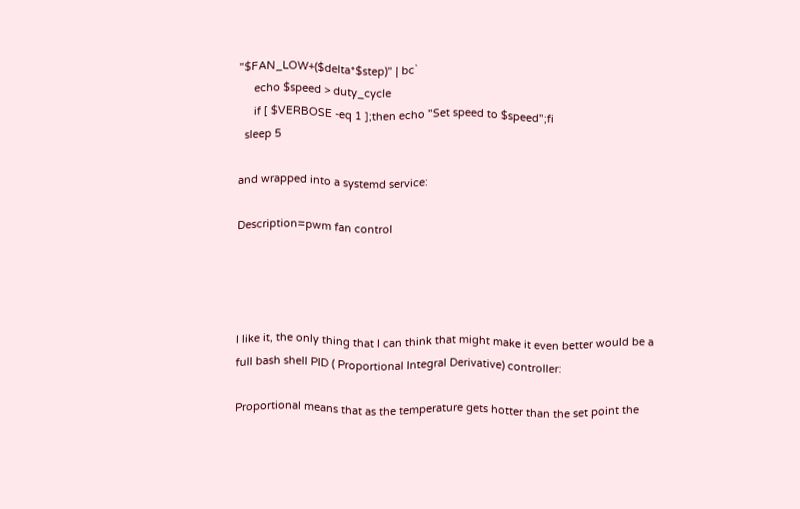"$FAN_LOW+($delta*$step)" | bc`
     echo $speed > duty_cycle
     if [ $VERBOSE -eq 1 ];then echo "Set speed to $speed";fi
  sleep 5

and wrapped into a systemd service:

Description=pwm fan control




I like it, the only thing that I can think that might make it even better would be a full bash shell PID ( Proportional Integral Derivative) controller:

Proportional means that as the temperature gets hotter than the set point the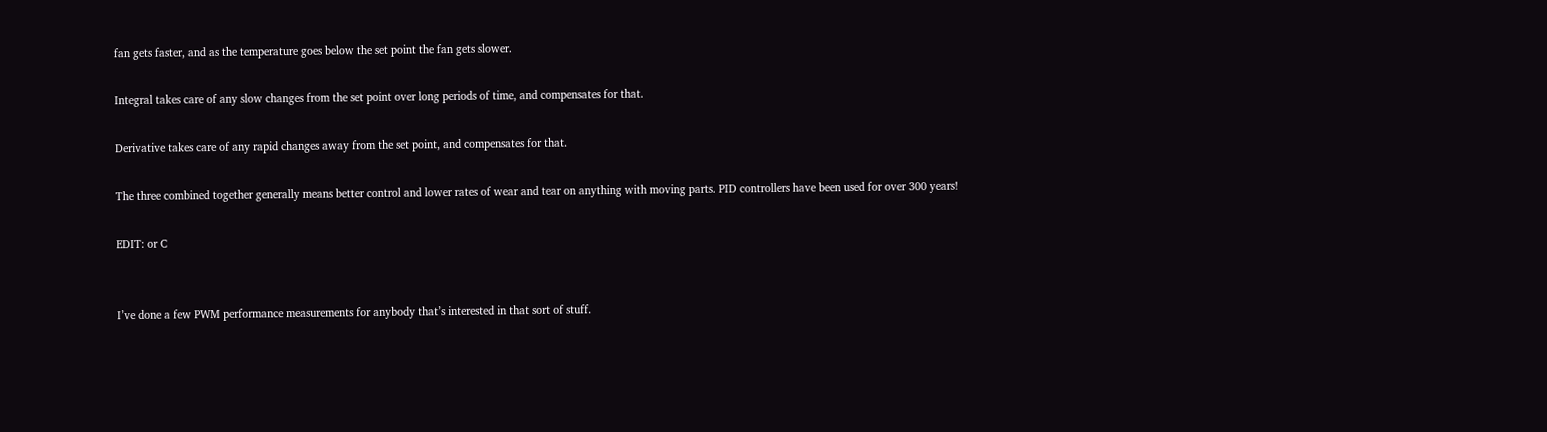fan gets faster, and as the temperature goes below the set point the fan gets slower.

Integral takes care of any slow changes from the set point over long periods of time, and compensates for that.

Derivative takes care of any rapid changes away from the set point, and compensates for that.

The three combined together generally means better control and lower rates of wear and tear on anything with moving parts. PID controllers have been used for over 300 years!

EDIT: or C


I’ve done a few PWM performance measurements for anybody that’s interested in that sort of stuff.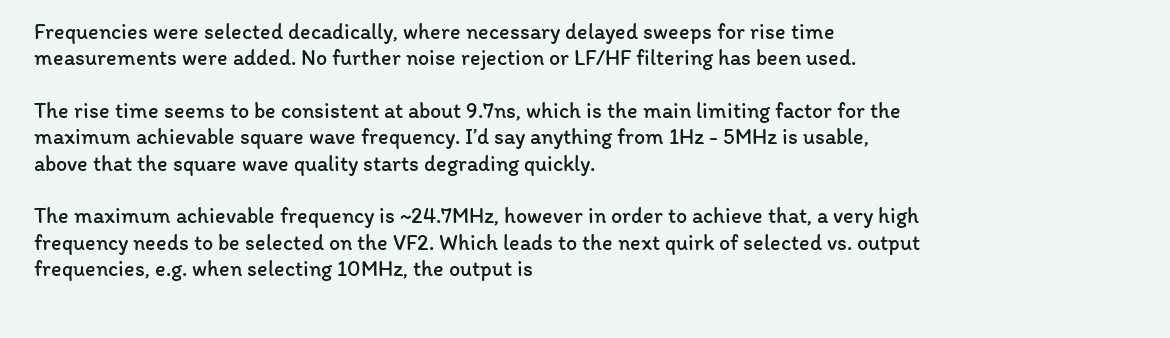Frequencies were selected decadically, where necessary delayed sweeps for rise time measurements were added. No further noise rejection or LF/HF filtering has been used.

The rise time seems to be consistent at about 9.7ns, which is the main limiting factor for the maximum achievable square wave frequency. I’d say anything from 1Hz - 5MHz is usable, above that the square wave quality starts degrading quickly.

The maximum achievable frequency is ~24.7MHz, however in order to achieve that, a very high frequency needs to be selected on the VF2. Which leads to the next quirk of selected vs. output frequencies, e.g. when selecting 10MHz, the output is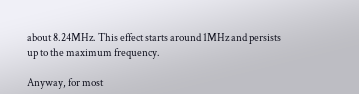about 8.24MHz. This effect starts around 1MHz and persists up to the maximum frequency.

Anyway, for most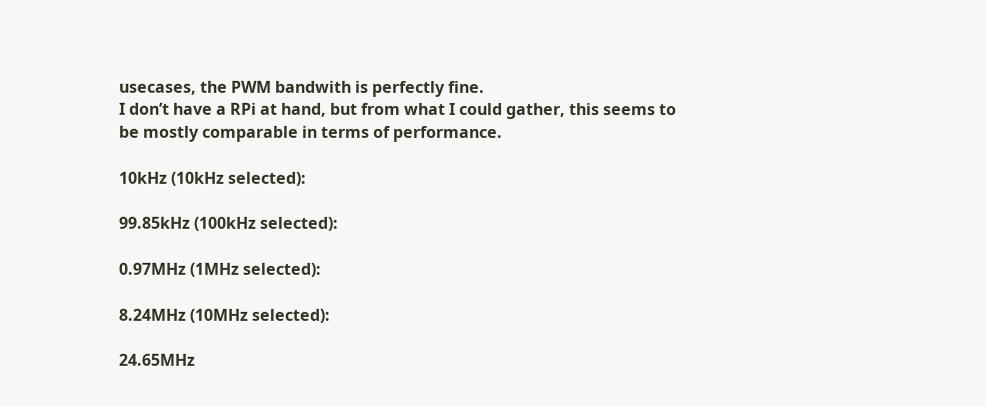usecases, the PWM bandwith is perfectly fine.
I don’t have a RPi at hand, but from what I could gather, this seems to be mostly comparable in terms of performance.

10kHz (10kHz selected):

99.85kHz (100kHz selected):

0.97MHz (1MHz selected):

8.24MHz (10MHz selected):

24.65MHz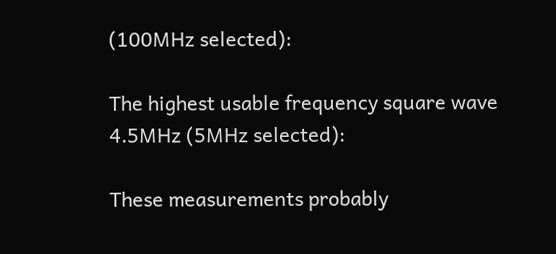(100MHz selected):

The highest usable frequency square wave 4.5MHz (5MHz selected):

These measurements probably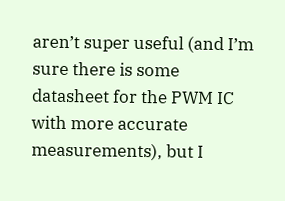aren’t super useful (and I’m sure there is some datasheet for the PWM IC with more accurate measurements), but I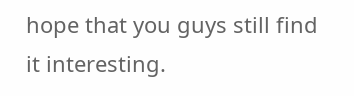hope that you guys still find it interesting.